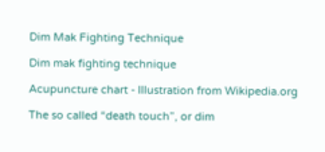Dim Mak Fighting Technique

Dim mak fighting technique

Acupuncture chart - Illustration from Wikipedia.org

The so called “death touch”, or dim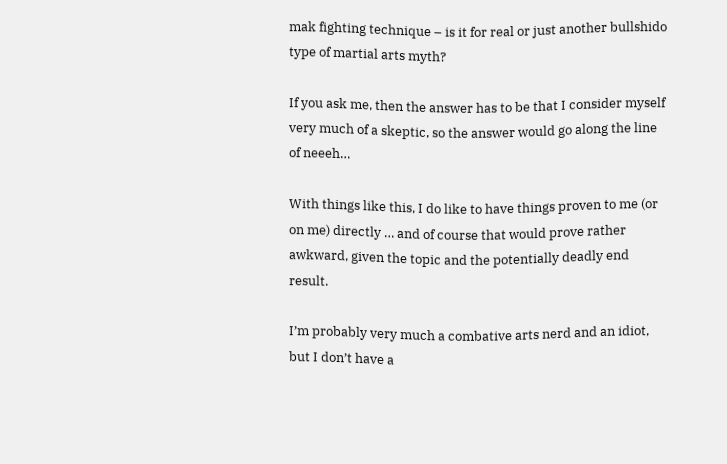mak fighting technique – is it for real or just another bullshido type of martial arts myth?

If you ask me, then the answer has to be that I consider myself very much of a skeptic, so the answer would go along the line of neeeh…

With things like this, I do like to have things proven to me (or on me) directly … and of course that would prove rather awkward, given the topic and the potentially deadly end result.

I’m probably very much a combative arts nerd and an idiot, but I don’t have a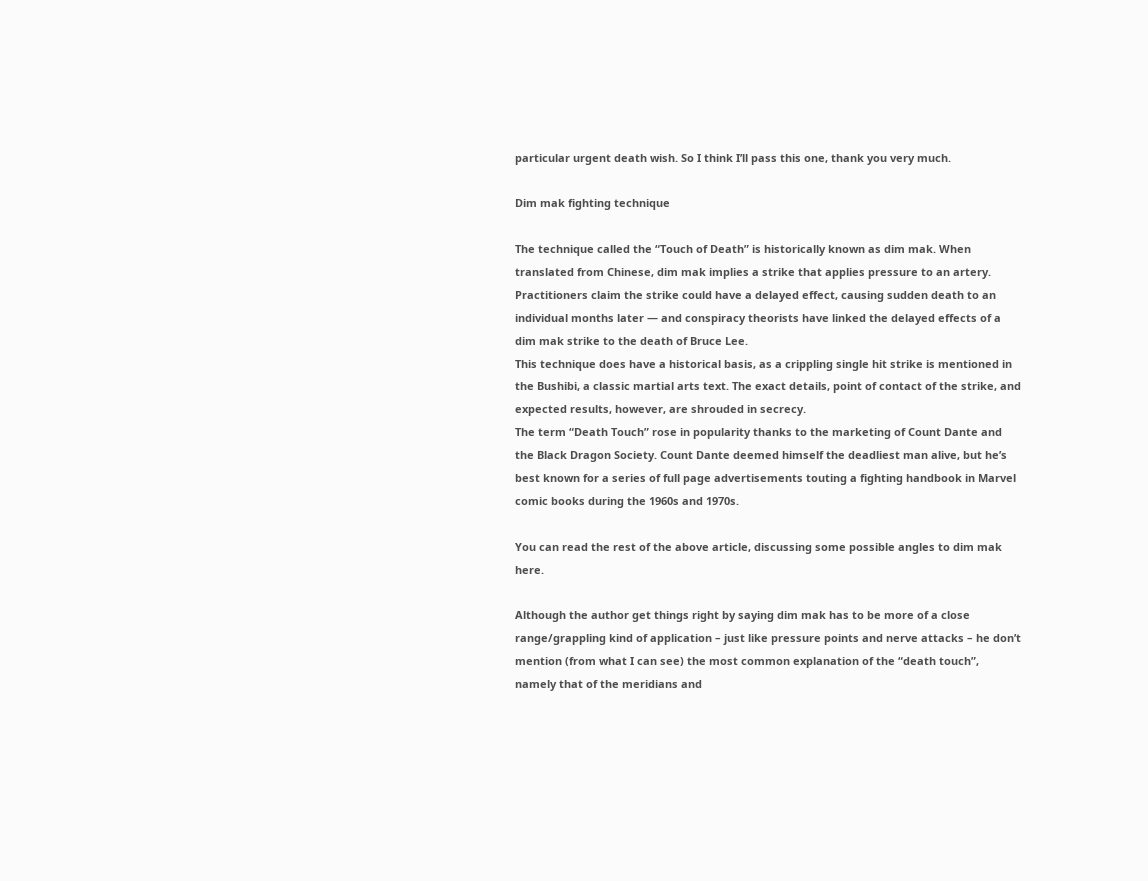particular urgent death wish. So I think I’ll pass this one, thank you very much.

Dim mak fighting technique

The technique called the “Touch of Death” is historically known as dim mak. When translated from Chinese, dim mak implies a strike that applies pressure to an artery. Practitioners claim the strike could have a delayed effect, causing sudden death to an individual months later — and conspiracy theorists have linked the delayed effects of a dim mak strike to the death of Bruce Lee.
This technique does have a historical basis, as a crippling single hit strike is mentioned in the Bushibi, a classic martial arts text. The exact details, point of contact of the strike, and expected results, however, are shrouded in secrecy.
The term “Death Touch” rose in popularity thanks to the marketing of Count Dante and the Black Dragon Society. Count Dante deemed himself the deadliest man alive, but he’s best known for a series of full page advertisements touting a fighting handbook in Marvel comic books during the 1960s and 1970s.

You can read the rest of the above article, discussing some possible angles to dim mak here.

Although the author get things right by saying dim mak has to be more of a close range/grappling kind of application – just like pressure points and nerve attacks – he don’t mention (from what I can see) the most common explanation of the “death touch”, namely that of the meridians and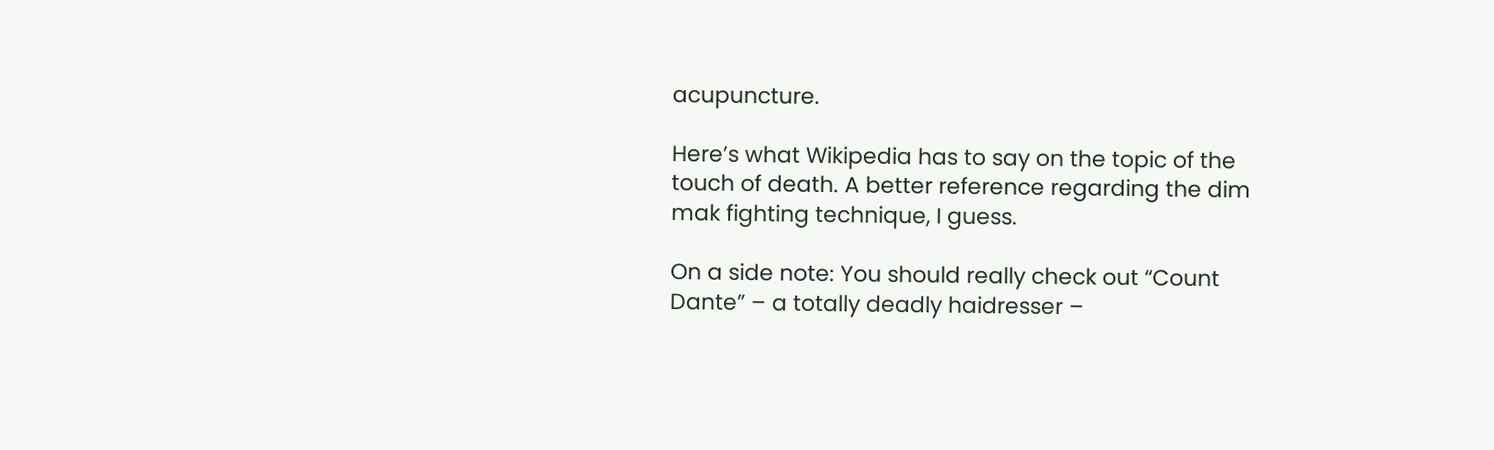acupuncture.

Here’s what Wikipedia has to say on the topic of the touch of death. A better reference regarding the dim mak fighting technique, I guess.

On a side note: You should really check out “Count Dante” – a totally deadly haidresser –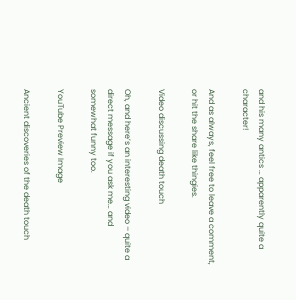and his many antics … apparently quite a character!

And as always, feel free to leave a comment, or hit the share like thingies.

Video discussing death touch

Oh, and here’s an interesting video – quite a direct message if you ask me… and somewhat funny too.

YouTube Preview Image

Ancient discoveries of the death touch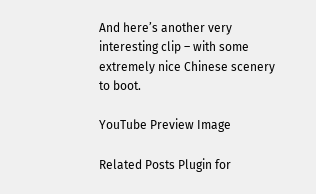And here’s another very interesting clip – with some extremely nice Chinese scenery to boot.

YouTube Preview Image

Related Posts Plugin for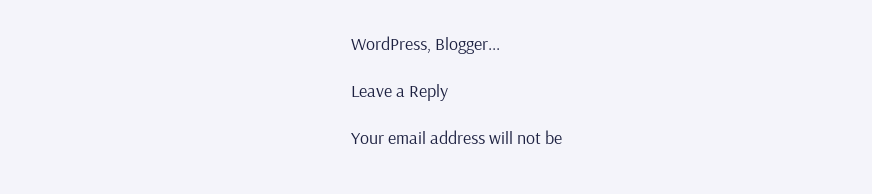WordPress, Blogger...

Leave a Reply

Your email address will not be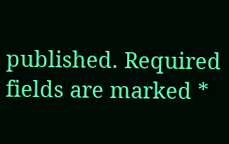published. Required fields are marked *